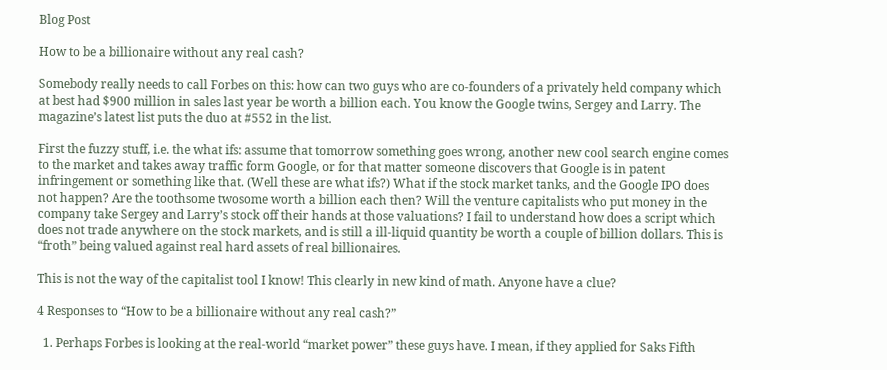Blog Post

How to be a billionaire without any real cash?

Somebody really needs to call Forbes on this: how can two guys who are co-founders of a privately held company which at best had $900 million in sales last year be worth a billion each. You know the Google twins, Sergey and Larry. The magazine’s latest list puts the duo at #552 in the list.

First the fuzzy stuff, i.e. the what ifs: assume that tomorrow something goes wrong, another new cool search engine comes to the market and takes away traffic form Google, or for that matter someone discovers that Google is in patent infringement or something like that. (Well these are what ifs?) What if the stock market tanks, and the Google IPO does not happen? Are the toothsome twosome worth a billion each then? Will the venture capitalists who put money in the company take Sergey and Larry’s stock off their hands at those valuations? I fail to understand how does a script which does not trade anywhere on the stock markets, and is still a ill-liquid quantity be worth a couple of billion dollars. This is “froth” being valued against real hard assets of real billionaires.

This is not the way of the capitalist tool I know! This clearly in new kind of math. Anyone have a clue?

4 Responses to “How to be a billionaire without any real cash?”

  1. Perhaps Forbes is looking at the real-world “market power” these guys have. I mean, if they applied for Saks Fifth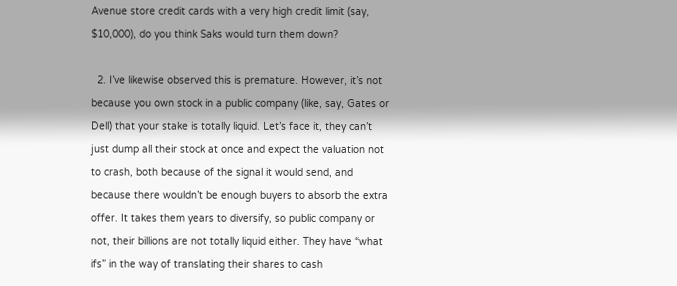Avenue store credit cards with a very high credit limit (say, $10,000), do you think Saks would turn them down?

  2. I’ve likewise observed this is premature. However, it’s not because you own stock in a public company (like, say, Gates or Dell) that your stake is totally liquid. Let’s face it, they can’t just dump all their stock at once and expect the valuation not to crash, both because of the signal it would send, and because there wouldn’t be enough buyers to absorb the extra offer. It takes them years to diversify, so public company or not, their billions are not totally liquid either. They have “what ifs” in the way of translating their shares to cash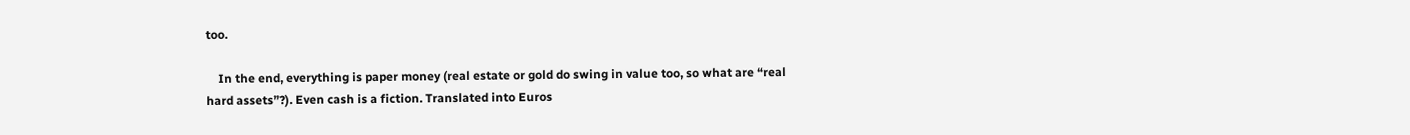too.

    In the end, everything is paper money (real estate or gold do swing in value too, so what are “real hard assets”?). Even cash is a fiction. Translated into Euros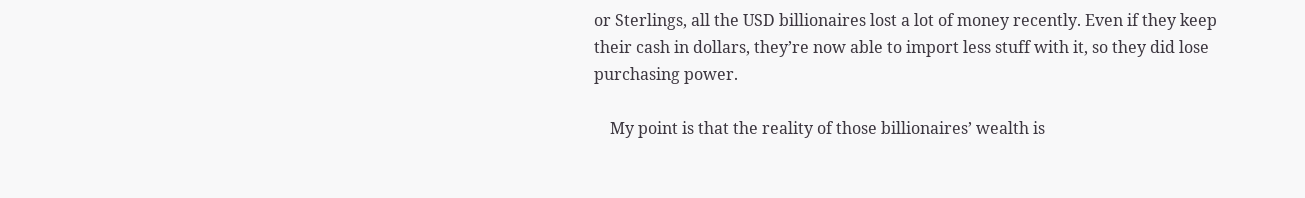or Sterlings, all the USD billionaires lost a lot of money recently. Even if they keep their cash in dollars, they’re now able to import less stuff with it, so they did lose purchasing power.

    My point is that the reality of those billionaires’ wealth is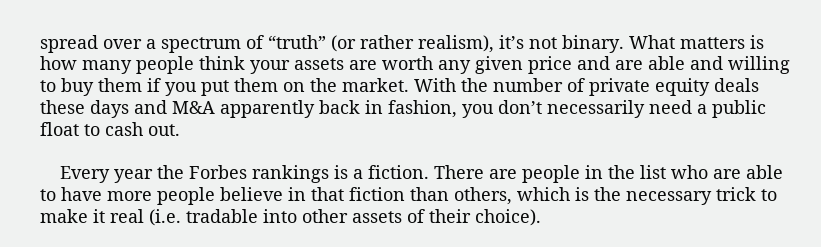spread over a spectrum of “truth” (or rather realism), it’s not binary. What matters is how many people think your assets are worth any given price and are able and willing to buy them if you put them on the market. With the number of private equity deals these days and M&A apparently back in fashion, you don’t necessarily need a public float to cash out.

    Every year the Forbes rankings is a fiction. There are people in the list who are able to have more people believe in that fiction than others, which is the necessary trick to make it real (i.e. tradable into other assets of their choice).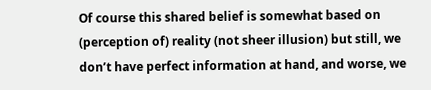Of course this shared belief is somewhat based on (perception of) reality (not sheer illusion) but still, we don’t have perfect information at hand, and worse, we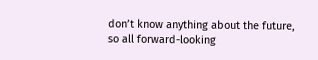don’t know anything about the future, so all forward-looking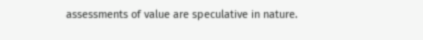assessments of value are speculative in nature.